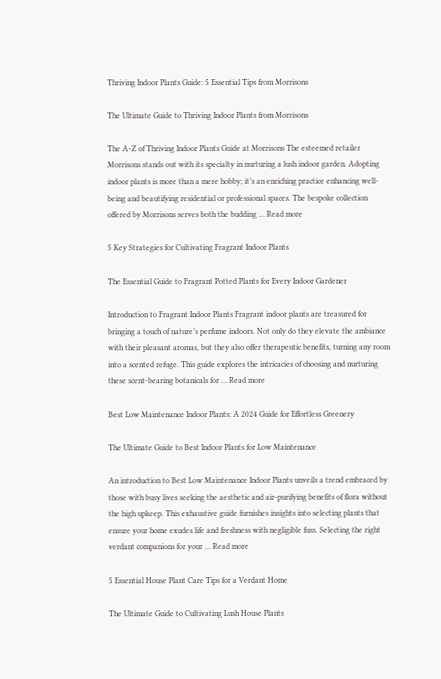Thriving Indoor Plants Guide: 5 Essential Tips from Morrisons

The Ultimate Guide to Thriving Indoor Plants from Morrisons

The A-Z of Thriving Indoor Plants Guide at Morrisons The esteemed retailer Morrisons stands out with its specialty in nurturing a lush indoor garden. Adopting indoor plants is more than a mere hobby; it’s an enriching practice enhancing well-being and beautifying residential or professional spaces. The bespoke collection offered by Morrisons serves both the budding … Read more

5 Key Strategies for Cultivating Fragrant Indoor Plants

The Essential Guide to Fragrant Potted Plants for Every Indoor Gardener

Introduction to Fragrant Indoor Plants Fragrant indoor plants are treasured for bringing a touch of nature’s perfume indoors. Not only do they elevate the ambiance with their pleasant aromas, but they also offer therapeutic benefits, turning any room into a scented refuge. This guide explores the intricacies of choosing and nurturing these scent-bearing botanicals for … Read more

Best Low Maintenance Indoor Plants: A 2024 Guide for Effortless Greenery

The Ultimate Guide to Best Indoor Plants for Low Maintenance

An introduction to Best Low Maintenance Indoor Plants unveils a trend embraced by those with busy lives seeking the aesthetic and air-purifying benefits of flora without the high upkeep. This exhaustive guide furnishes insights into selecting plants that ensure your home exudes life and freshness with negligible fuss. Selecting the right verdant companions for your … Read more

5 Essential House Plant Care Tips for a Verdant Home

The Ultimate Guide to Cultivating Lush House Plants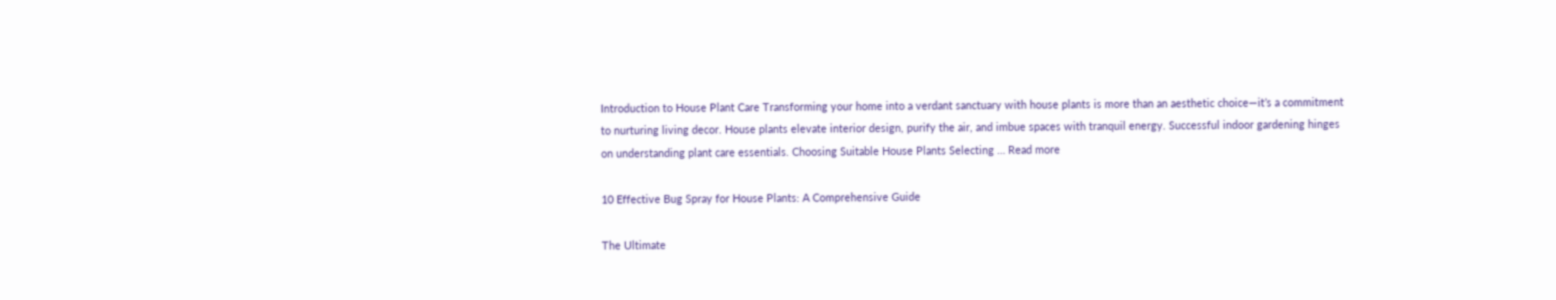Introduction to House Plant Care Transforming your home into a verdant sanctuary with house plants is more than an aesthetic choice—it’s a commitment to nurturing living decor. House plants elevate interior design, purify the air, and imbue spaces with tranquil energy. Successful indoor gardening hinges on understanding plant care essentials. Choosing Suitable House Plants Selecting … Read more

10 Effective Bug Spray for House Plants: A Comprehensive Guide

The Ultimate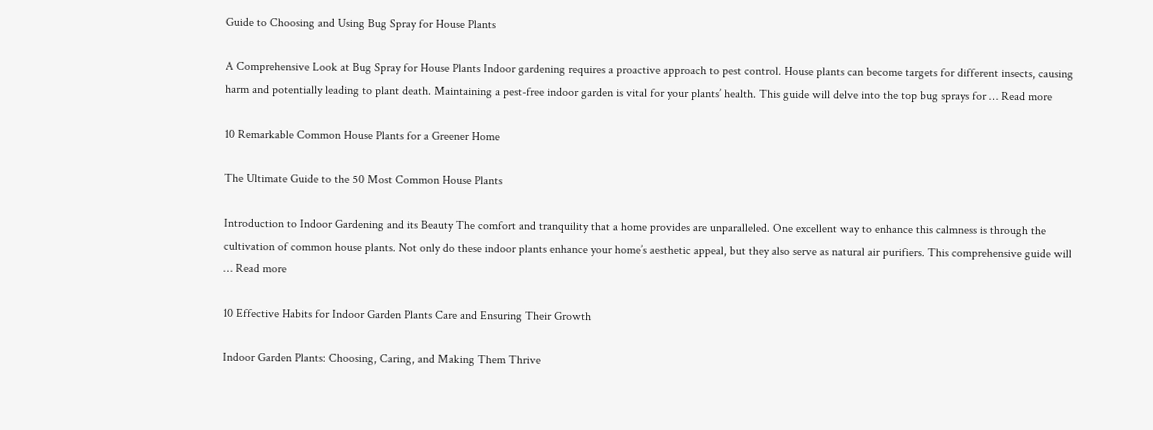Guide to Choosing and Using Bug Spray for House Plants

A Comprehensive Look at Bug Spray for House Plants Indoor gardening requires a proactive approach to pest control. House plants can become targets for different insects, causing harm and potentially leading to plant death. Maintaining a pest-free indoor garden is vital for your plants’ health. This guide will delve into the top bug sprays for … Read more

10 Remarkable Common House Plants for a Greener Home

The Ultimate Guide to the 50 Most Common House Plants

Introduction to Indoor Gardening and its Beauty The comfort and tranquility that a home provides are unparalleled. One excellent way to enhance this calmness is through the cultivation of common house plants. Not only do these indoor plants enhance your home’s aesthetic appeal, but they also serve as natural air purifiers. This comprehensive guide will … Read more

10 Effective Habits for Indoor Garden Plants Care and Ensuring Their Growth

Indoor Garden Plants: Choosing, Caring, and Making Them Thrive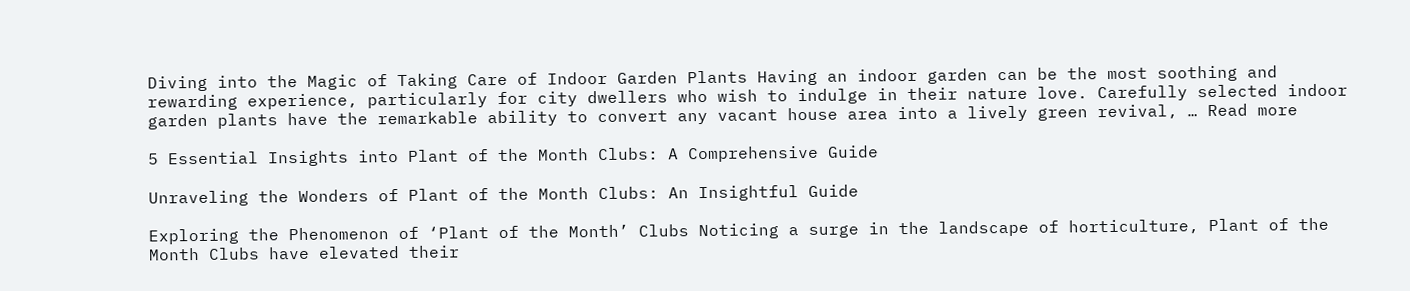Diving into the Magic of Taking Care of Indoor Garden Plants Having an indoor garden can be the most soothing and rewarding experience, particularly for city dwellers who wish to indulge in their nature love. Carefully selected indoor garden plants have the remarkable ability to convert any vacant house area into a lively green revival, … Read more

5 Essential Insights into Plant of the Month Clubs: A Comprehensive Guide

Unraveling the Wonders of Plant of the Month Clubs: An Insightful Guide

Exploring the Phenomenon of ‘Plant of the Month’ Clubs Noticing a surge in the landscape of horticulture, Plant of the Month Clubs have elevated their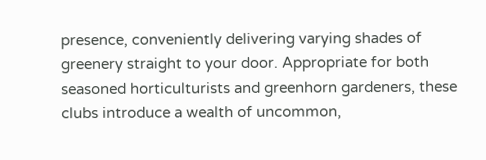presence, conveniently delivering varying shades of greenery straight to your door. Appropriate for both seasoned horticulturists and greenhorn gardeners, these clubs introduce a wealth of uncommon,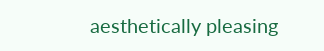aesthetically pleasing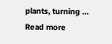plants, turning … Read more